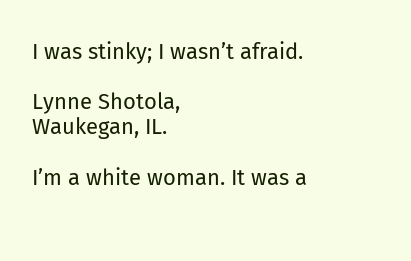I was stinky; I wasn’t afraid.

Lynne Shotola,
Waukegan, IL.

I’m a white woman. It was a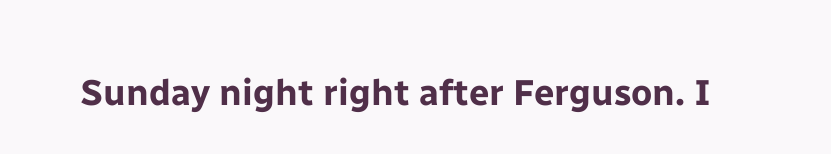Sunday night right after Ferguson. I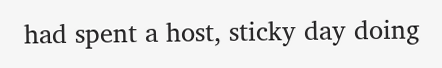had spent a host, sticky day doing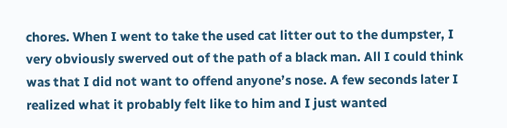chores. When I went to take the used cat litter out to the dumpster, I very obviously swerved out of the path of a black man. All I could think was that I did not want to offend anyone’s nose. A few seconds later I realized what it probably felt like to him and I just wanted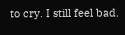to cry. I still feel bad.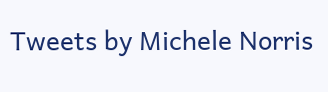Tweets by Michele Norris